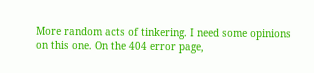More random acts of tinkering. I need some opinions on this one. On the 404 error page,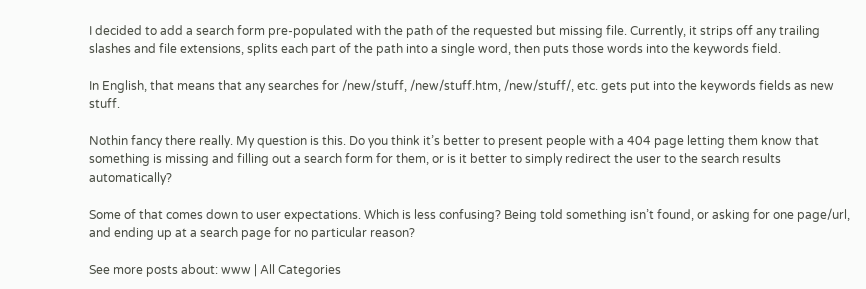I decided to add a search form pre-populated with the path of the requested but missing file. Currently, it strips off any trailing slashes and file extensions, splits each part of the path into a single word, then puts those words into the keywords field.

In English, that means that any searches for /new/stuff, /new/stuff.htm, /new/stuff/, etc. gets put into the keywords fields as new stuff.

Nothin fancy there really. My question is this. Do you think it’s better to present people with a 404 page letting them know that something is missing and filling out a search form for them, or is it better to simply redirect the user to the search results automatically?

Some of that comes down to user expectations. Which is less confusing? Being told something isn’t found, or asking for one page/url, and ending up at a search page for no particular reason?

See more posts about: www | All Categories